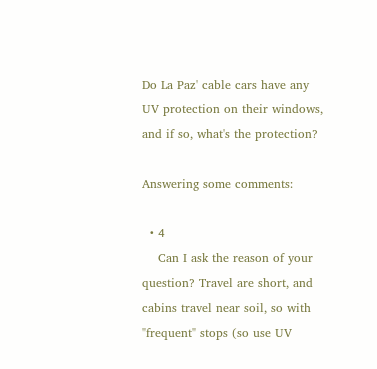Do La Paz' cable cars have any UV protection on their windows, and if so, what's the protection?

Answering some comments:

  • 4
    Can I ask the reason of your question? Travel are short, and cabins travel near soil, so with "frequent" stops (so use UV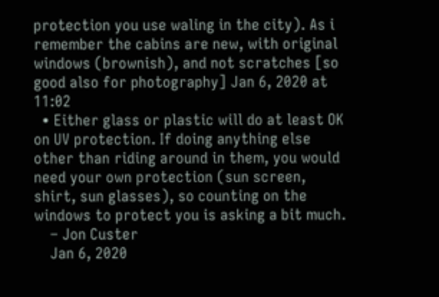protection you use waling in the city). As i remember the cabins are new, with original windows (brownish), and not scratches [so good also for photography] Jan 6, 2020 at 11:02
  • Either glass or plastic will do at least OK on UV protection. If doing anything else other than riding around in them, you would need your own protection (sun screen, shirt, sun glasses), so counting on the windows to protect you is asking a bit much.
    – Jon Custer
    Jan 6, 2020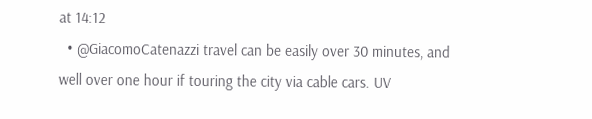at 14:12
  • @GiacomoCatenazzi travel can be easily over 30 minutes, and well over one hour if touring the city via cable cars. UV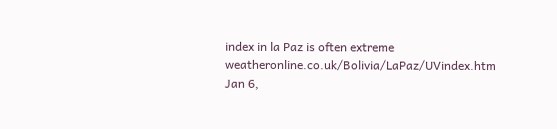index in la Paz is often extreme weatheronline.co.uk/Bolivia/LaPaz/UVindex.htm Jan 6,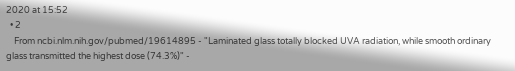2020 at 15:52
  • 2
    From ncbi.nlm.nih.gov/pubmed/19614895 - "Laminated glass totally blocked UVA radiation, while smooth ordinary glass transmitted the highest dose (74.3%)" -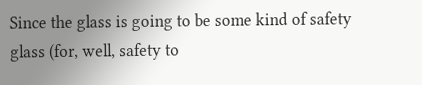Since the glass is going to be some kind of safety glass (for, well, safety to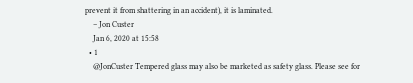prevent it from shattering in an accident), it is laminated.
    – Jon Custer
    Jan 6, 2020 at 15:58
  • 1
    @JonCuster Tempered glass may also be marketed as safety glass. Please see for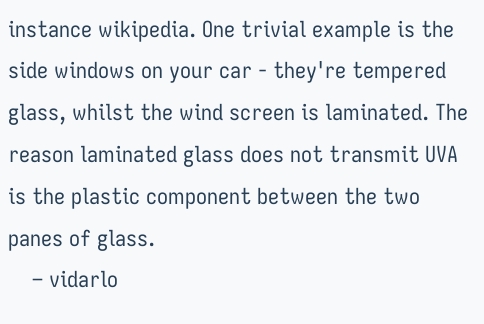instance wikipedia. One trivial example is the side windows on your car - they're tempered glass, whilst the wind screen is laminated. The reason laminated glass does not transmit UVA is the plastic component between the two panes of glass.
    – vidarlo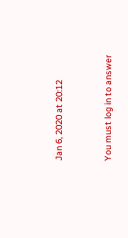Jan 6, 2020 at 20:12


You must log in to answer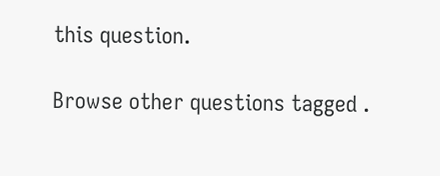this question.

Browse other questions tagged .